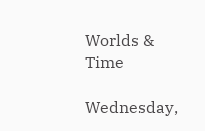Worlds & Time

Wednesday,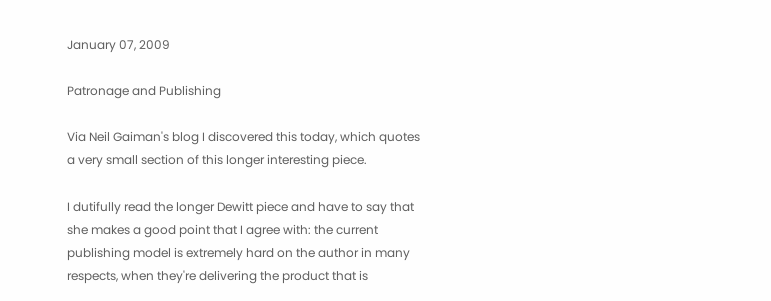January 07, 2009

Patronage and Publishing

Via Neil Gaiman's blog I discovered this today, which quotes a very small section of this longer interesting piece.

I dutifully read the longer Dewitt piece and have to say that she makes a good point that I agree with: the current publishing model is extremely hard on the author in many respects, when they're delivering the product that is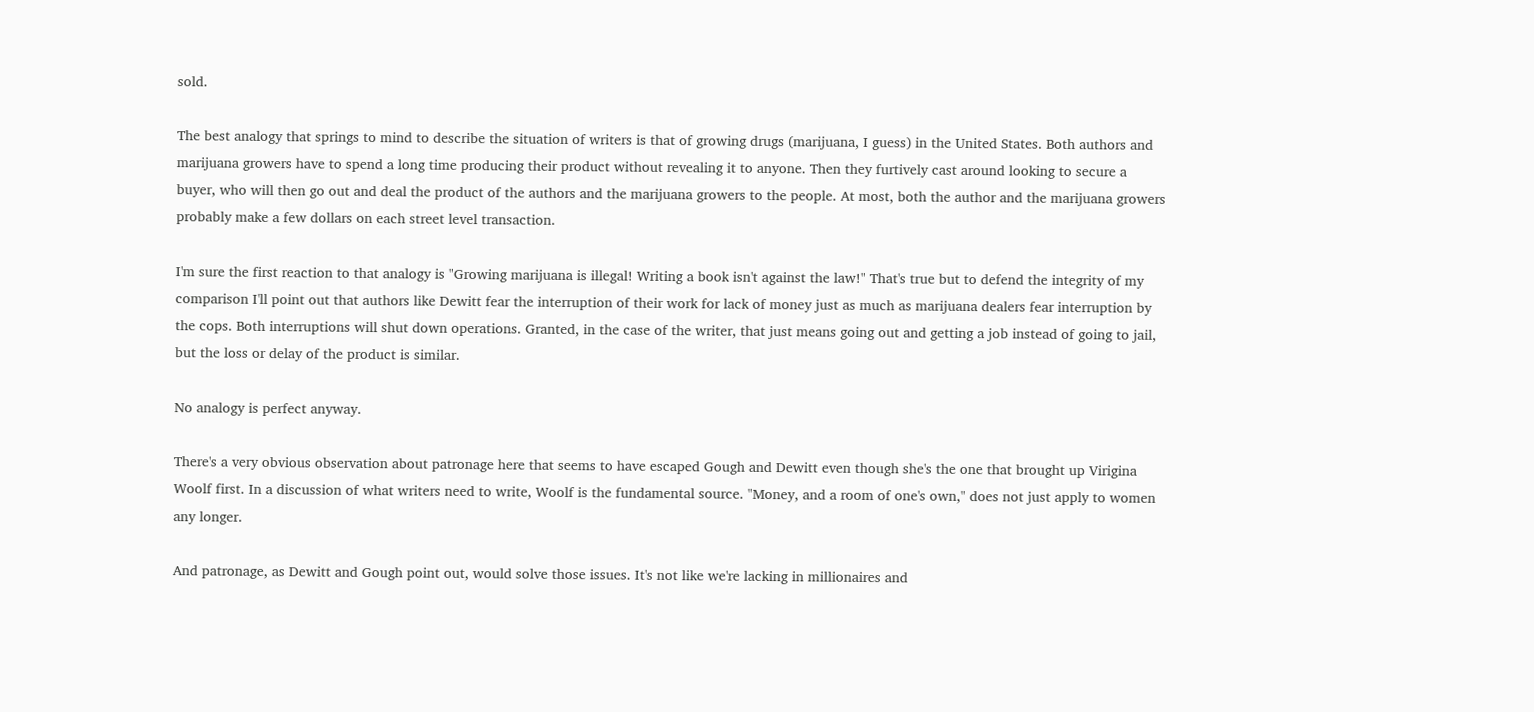sold.

The best analogy that springs to mind to describe the situation of writers is that of growing drugs (marijuana, I guess) in the United States. Both authors and marijuana growers have to spend a long time producing their product without revealing it to anyone. Then they furtively cast around looking to secure a buyer, who will then go out and deal the product of the authors and the marijuana growers to the people. At most, both the author and the marijuana growers probably make a few dollars on each street level transaction.

I'm sure the first reaction to that analogy is "Growing marijuana is illegal! Writing a book isn't against the law!" That's true but to defend the integrity of my comparison I'll point out that authors like Dewitt fear the interruption of their work for lack of money just as much as marijuana dealers fear interruption by the cops. Both interruptions will shut down operations. Granted, in the case of the writer, that just means going out and getting a job instead of going to jail, but the loss or delay of the product is similar.

No analogy is perfect anyway.

There's a very obvious observation about patronage here that seems to have escaped Gough and Dewitt even though she's the one that brought up Virigina Woolf first. In a discussion of what writers need to write, Woolf is the fundamental source. "Money, and a room of one's own," does not just apply to women any longer.

And patronage, as Dewitt and Gough point out, would solve those issues. It's not like we're lacking in millionaires and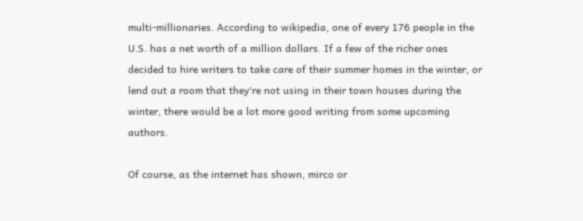multi-millionaries. According to wikipedia, one of every 176 people in the U.S. has a net worth of a million dollars. If a few of the richer ones decided to hire writers to take care of their summer homes in the winter, or lend out a room that they're not using in their town houses during the winter, there would be a lot more good writing from some upcoming authors.

Of course, as the internet has shown, mirco or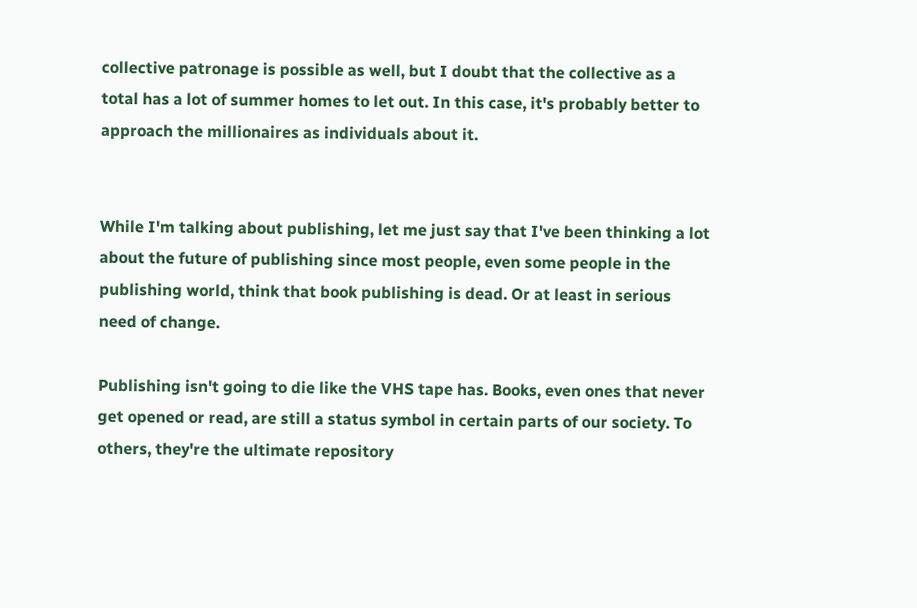collective patronage is possible as well, but I doubt that the collective as a total has a lot of summer homes to let out. In this case, it's probably better to approach the millionaires as individuals about it.


While I'm talking about publishing, let me just say that I've been thinking a lot about the future of publishing since most people, even some people in the publishing world, think that book publishing is dead. Or at least in serious need of change.

Publishing isn't going to die like the VHS tape has. Books, even ones that never get opened or read, are still a status symbol in certain parts of our society. To others, they're the ultimate repository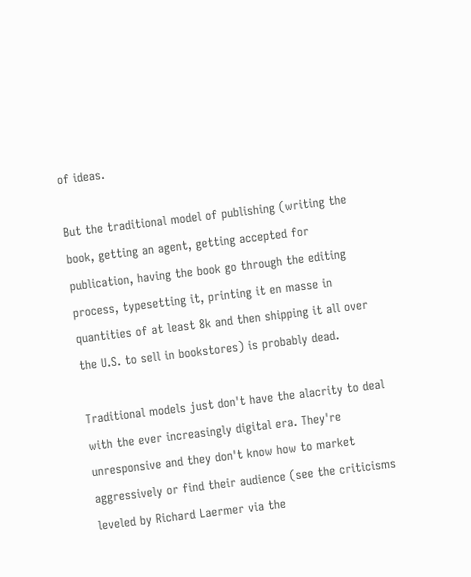of ideas.

But the traditional model of publishing (writing the book, getting an agent, getting accepted for publication, having the book go through the editing process, typesetting it, printing it en masse in quantities of at least 8k and then shipping it all over the U.S. to sell in bookstores) is probably dead.

Traditional models just don't have the alacrity to deal with the ever increasingly digital era. They're unresponsive and they don't know how to market aggressively or find their audience (see the criticisms leveled by Richard Laermer via the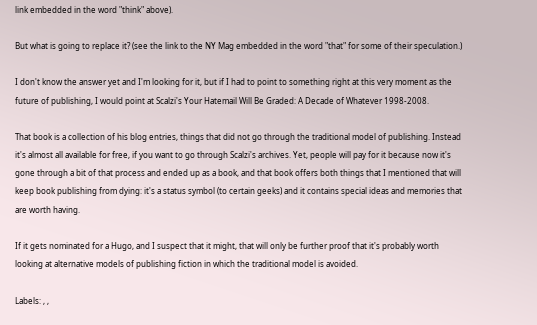link embedded in the word "think" above).

But what is going to replace it? (see the link to the NY Mag embedded in the word "that" for some of their speculation.)

I don't know the answer yet and I'm looking for it, but if I had to point to something right at this very moment as the future of publishing, I would point at Scalzi's Your Hatemail Will Be Graded: A Decade of Whatever 1998-2008.

That book is a collection of his blog entries, things that did not go through the traditional model of publishing. Instead it's almost all available for free, if you want to go through Scalzi's archives. Yet, people will pay for it because now it's gone through a bit of that process and ended up as a book, and that book offers both things that I mentioned that will keep book publishing from dying: it's a status symbol (to certain geeks) and it contains special ideas and memories that are worth having.

If it gets nominated for a Hugo, and I suspect that it might, that will only be further proof that it's probably worth looking at alternative models of publishing fiction in which the traditional model is avoided.

Labels: , ,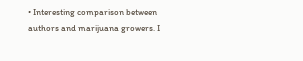• Interesting comparison between authors and marijuana growers. I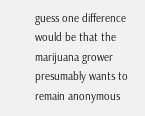guess one difference would be that the marijuana grower presumably wants to remain anonymous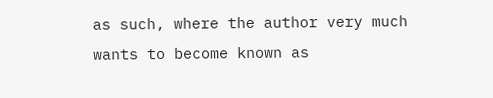as such, where the author very much wants to become known as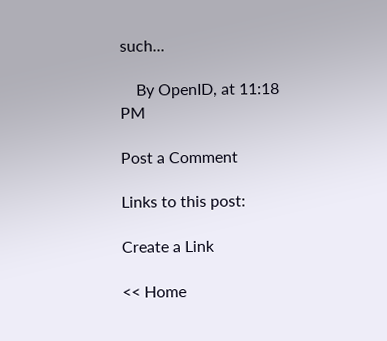such...

    By OpenID, at 11:18 PM

Post a Comment

Links to this post:

Create a Link

<< Home